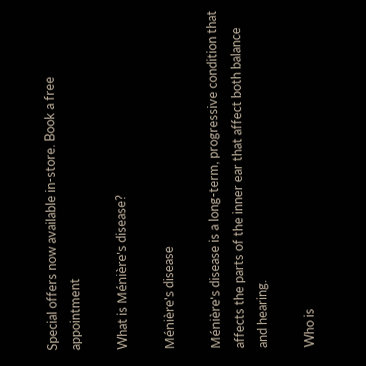Special offers now available in-store. Book a free appointment

What is Ménière's disease?

Ménière's disease

Ménière's disease is a long-term, progressive condition that affects the parts of the inner ear that affect both balance and hearing.

Who is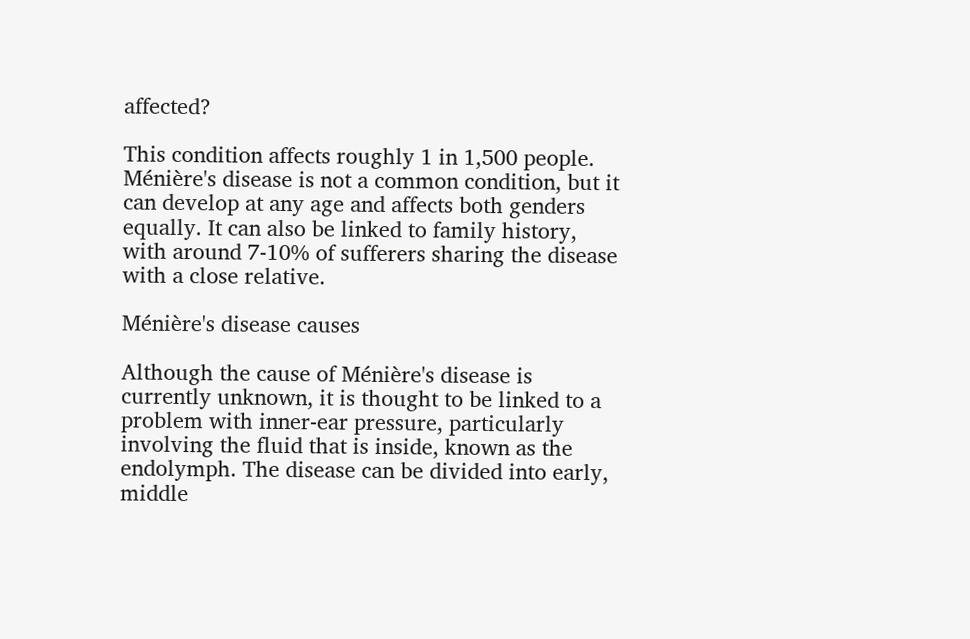affected?

This condition affects roughly 1 in 1,500 people. Ménière's disease is not a common condition, but it can develop at any age and affects both genders equally. It can also be linked to family history, with around 7-10% of sufferers sharing the disease with a close relative.

Ménière's disease causes

Although the cause of Ménière's disease is currently unknown, it is thought to be linked to a problem with inner-ear pressure, particularly involving the fluid that is inside, known as the endolymph. The disease can be divided into early, middle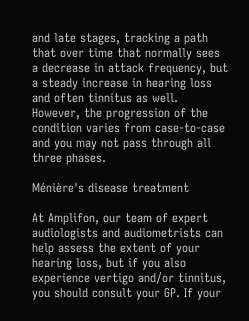and late stages, tracking a path that over time that normally sees a decrease in attack frequency, but a steady increase in hearing loss and often tinnitus as well. However, the progression of the condition varies from case-to-case and you may not pass through all three phases.

Ménière's disease treatment

At Amplifon, our team of expert audiologists and audiometrists can help assess the extent of your hearing loss, but if you also experience vertigo and/or tinnitus, you should consult your GP. If your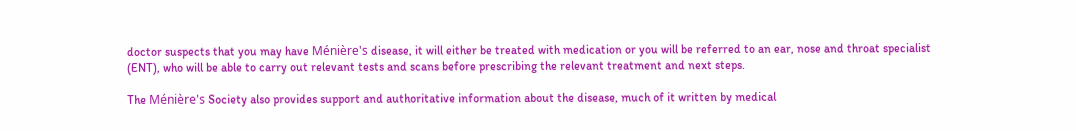doctor suspects that you may have Ménière's disease, it will either be treated with medication or you will be referred to an ear, nose and throat specialist (ENT), who will be able to carry out relevant tests and scans before prescribing the relevant treatment and next steps.

The Ménière's Society also provides support and authoritative information about the disease, much of it written by medical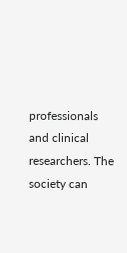professionals and clinical researchers. The society can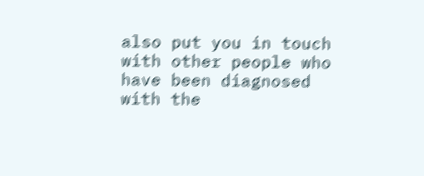also put you in touch with other people who have been diagnosed with the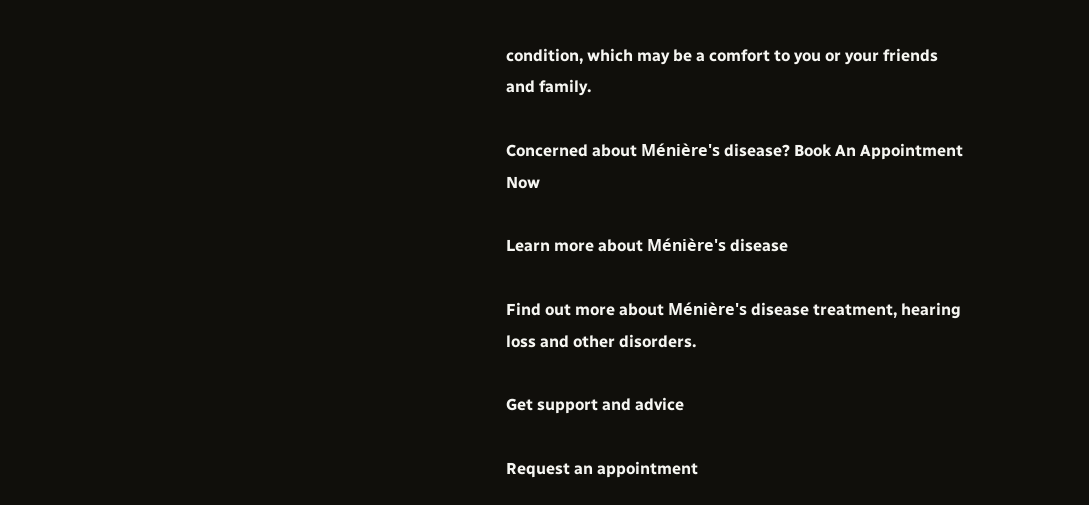condition, which may be a comfort to you or your friends and family.

Concerned about Ménière's disease? Book An Appointment Now

Learn more about Ménière's disease

Find out more about Ménière's disease treatment, hearing loss and other disorders.

Get support and advice

Request an appointment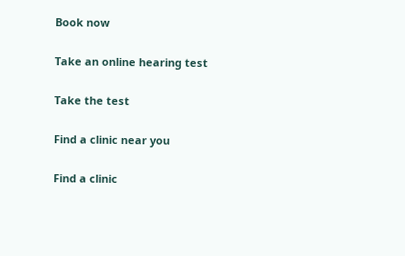Book now

Take an online hearing test

Take the test

Find a clinic near you

Find a clinic